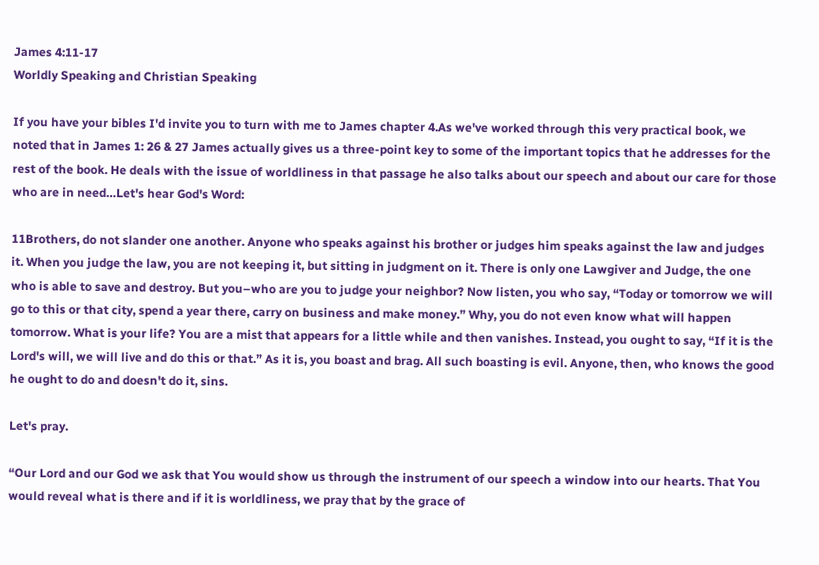James 4:11-17
Worldly Speaking and Christian Speaking

If you have your bibles I'd invite you to turn with me to James chapter 4.As we've worked through this very practical book, we noted that in James 1: 26 & 27 James actually gives us a three-point key to some of the important topics that he addresses for the rest of the book. He deals with the issue of worldliness in that passage he also talks about our speech and about our care for those who are in need…Let's hear God's Word:

11Brothers, do not slander one another. Anyone who speaks against his brother or judges him speaks against the law and judges it. When you judge the law, you are not keeping it, but sitting in judgment on it. There is only one Lawgiver and Judge, the one who is able to save and destroy. But you–who are you to judge your neighbor? Now listen, you who say, “Today or tomorrow we will go to this or that city, spend a year there, carry on business and make money.” Why, you do not even know what will happen tomorrow. What is your life? You are a mist that appears for a little while and then vanishes. Instead, you ought to say, “If it is the Lord's will, we will live and do this or that.” As it is, you boast and brag. All such boasting is evil. Anyone, then, who knows the good he ought to do and doesn't do it, sins.

Let's pray.

“Our Lord and our God we ask that You would show us through the instrument of our speech a window into our hearts. That You would reveal what is there and if it is worldliness, we pray that by the grace of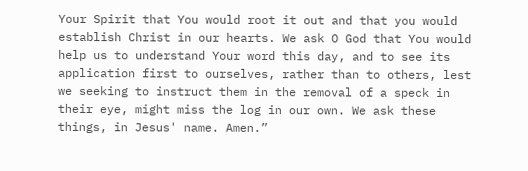Your Spirit that You would root it out and that you would establish Christ in our hearts. We ask O God that You would help us to understand Your word this day, and to see its application first to ourselves, rather than to others, lest we seeking to instruct them in the removal of a speck in their eye, might miss the log in our own. We ask these things, in Jesus' name. Amen.”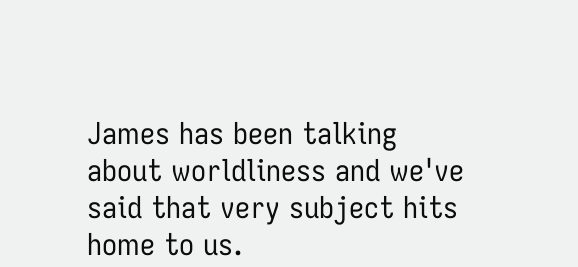James has been talking about worldliness and we've said that very subject hits home to us.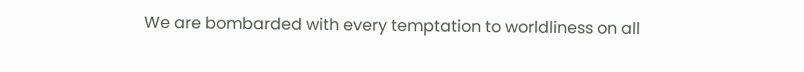We are bombarded with every temptation to worldliness on all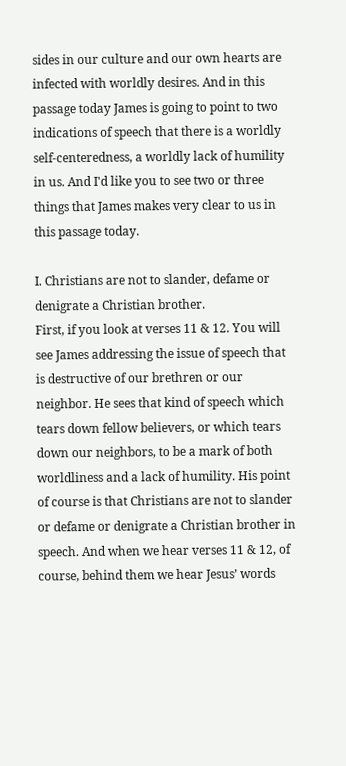sides in our culture and our own hearts are infected with worldly desires. And in this passage today James is going to point to two indications of speech that there is a worldly self-centeredness, a worldly lack of humility in us. And I'd like you to see two or three things that James makes very clear to us in this passage today.

I. Christians are not to slander, defame or denigrate a Christian brother.
First, if you look at verses 11 & 12. You will see James addressing the issue of speech that is destructive of our brethren or our neighbor. He sees that kind of speech which tears down fellow believers, or which tears down our neighbors, to be a mark of both worldliness and a lack of humility. His point of course is that Christians are not to slander or defame or denigrate a Christian brother in speech. And when we hear verses 11 & 12, of course, behind them we hear Jesus’ words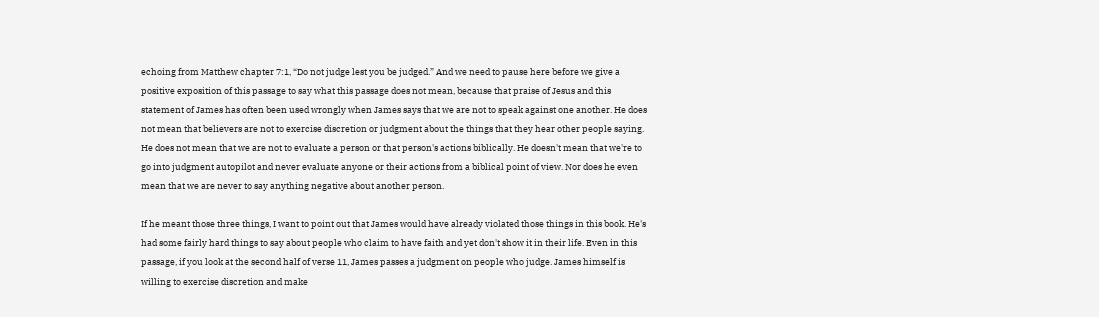echoing from Matthew chapter 7:1, “Do not judge lest you be judged.” And we need to pause here before we give a positive exposition of this passage to say what this passage does not mean, because that praise of Jesus and this statement of James has often been used wrongly when James says that we are not to speak against one another. He does not mean that believers are not to exercise discretion or judgment about the things that they hear other people saying. He does not mean that we are not to evaluate a person or that person's actions biblically. He doesn't mean that we're to go into judgment autopilot and never evaluate anyone or their actions from a biblical point of view. Nor does he even mean that we are never to say anything negative about another person.

If he meant those three things, I want to point out that James would have already violated those things in this book. He's had some fairly hard things to say about people who claim to have faith and yet don't show it in their life. Even in this passage, if you look at the second half of verse 11, James passes a judgment on people who judge. James himself is willing to exercise discretion and make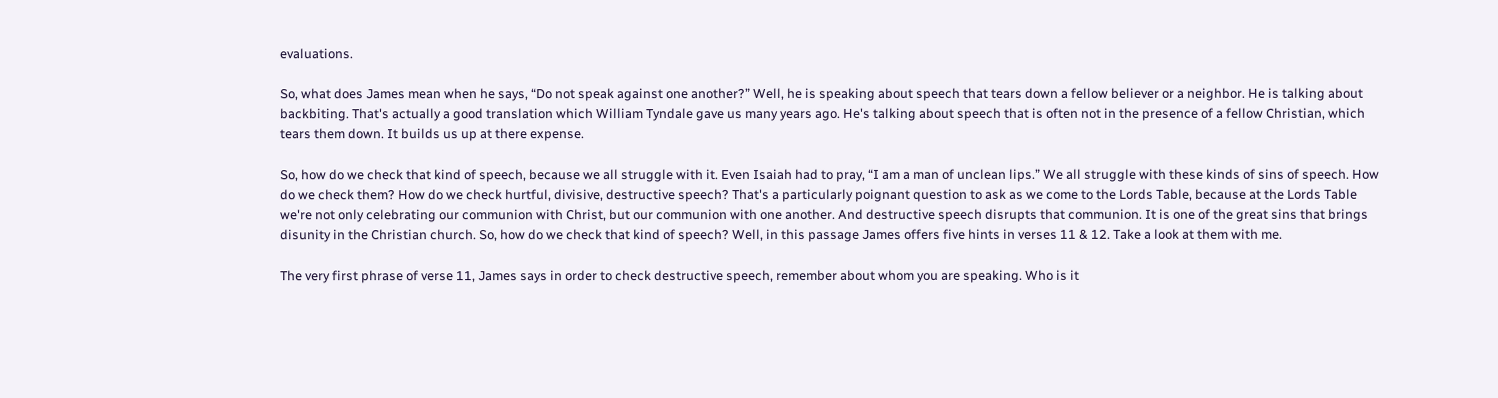evaluations.

So, what does James mean when he says, “Do not speak against one another?” Well, he is speaking about speech that tears down a fellow believer or a neighbor. He is talking about backbiting. That's actually a good translation which William Tyndale gave us many years ago. He's talking about speech that is often not in the presence of a fellow Christian, which tears them down. It builds us up at there expense.

So, how do we check that kind of speech, because we all struggle with it. Even Isaiah had to pray, “I am a man of unclean lips.” We all struggle with these kinds of sins of speech. How do we check them? How do we check hurtful, divisive, destructive speech? That's a particularly poignant question to ask as we come to the Lords Table, because at the Lords Table we're not only celebrating our communion with Christ, but our communion with one another. And destructive speech disrupts that communion. It is one of the great sins that brings disunity in the Christian church. So, how do we check that kind of speech? Well, in this passage James offers five hints in verses 11 & 12. Take a look at them with me.

The very first phrase of verse 11, James says in order to check destructive speech, remember about whom you are speaking. Who is it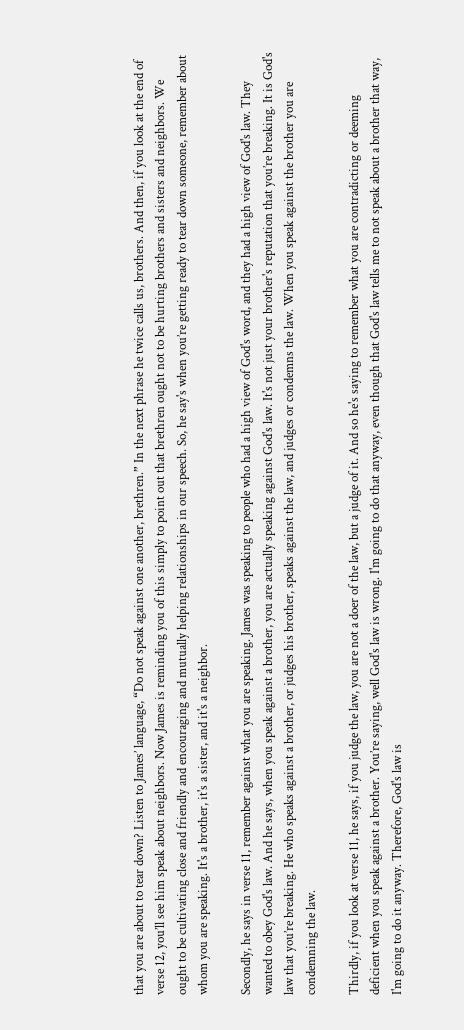that you are about to tear down? Listen to James’ language, “Do not speak against one another, brethren.” In the next phrase he twice calls us, brothers. And then, if you look at the end of verse 12, you’ll see him speak about neighbors. Now James is reminding you of this simply to point out that brethren ought not to be hurting brothers and sisters and neighbors. We ought to be cultivating close and friendly and encouraging and mutually helping relationships in our speech. So, he say's when you’re getting ready to tear down someone, remember about whom you are speaking. It's a brother, it's a sister, and it's a neighbor.

Secondly, he says in verse 11, remember against what you are speaking. James was speaking to people who had a high view of God's word, and they had a high view of God's law. They wanted to obey God's law. And he says, when you speak against a brother, you are actually speaking against God's law. It's not just your brother's reputation that you’re breaking. It is God's law that you’re breaking. He who speaks against a brother, or judges his brother, speaks against the law, and judges or condemns the law. When you speak against the brother you are condemning the law.

Thirdly, if you look at verse 11, he says, if you judge the law, you are not a doer of the law, but a judge of it. And so he's saying to remember what you are contradicting or deeming deficient when you speak against a brother. You’re saying, well God's law is wrong. I'm going to do that anyway, even though that God's law tells me to not speak about a brother that way, I'm going to do it anyway. Therefore, God's law is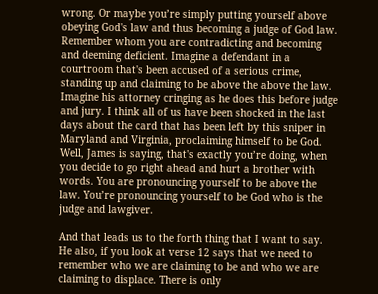wrong. Or maybe you’re simply putting yourself above obeying God's law and thus becoming a judge of God law. Remember whom you are contradicting and becoming and deeming deficient. Imagine a defendant in a courtroom that's been accused of a serious crime, standing up and claiming to be above the above the law. Imagine his attorney cringing as he does this before judge and jury. I think all of us have been shocked in the last days about the card that has been left by this sniper in Maryland and Virginia, proclaiming himself to be God. Well, James is saying, that's exactly you’re doing, when you decide to go right ahead and hurt a brother with words. You are pronouncing yourself to be above the law. You’re pronouncing yourself to be God who is the judge and lawgiver.

And that leads us to the forth thing that I want to say. He also, if you look at verse 12 says that we need to remember who we are claiming to be and who we are claiming to displace. There is only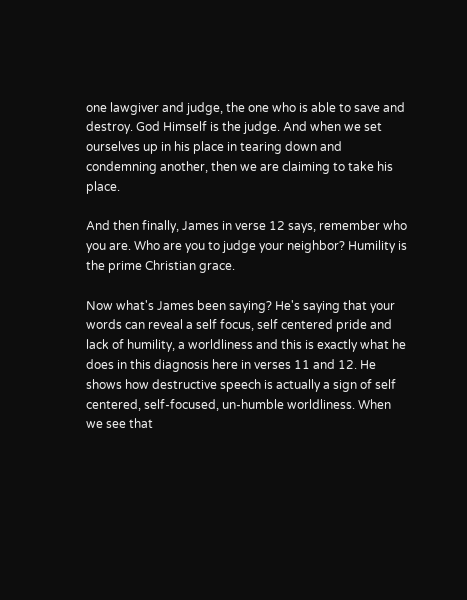one lawgiver and judge, the one who is able to save and destroy. God Himself is the judge. And when we set ourselves up in his place in tearing down and condemning another, then we are claiming to take his place.

And then finally, James in verse 12 says, remember who you are. Who are you to judge your neighbor? Humility is the prime Christian grace.

Now what's James been saying? He's saying that your words can reveal a self focus, self centered pride and lack of humility, a worldliness and this is exactly what he does in this diagnosis here in verses 11 and 12. He shows how destructive speech is actually a sign of self centered, self-focused, un-humble worldliness. When we see that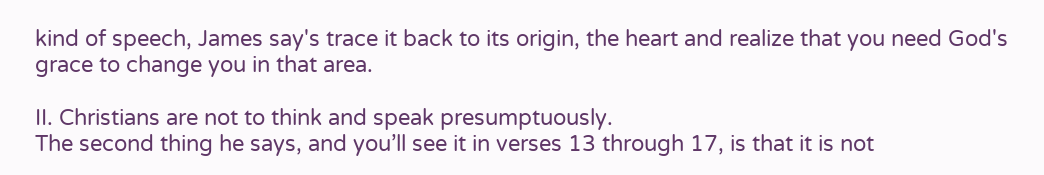kind of speech, James say's trace it back to its origin, the heart and realize that you need God's grace to change you in that area.

II. Christians are not to think and speak presumptuously.
The second thing he says, and you’ll see it in verses 13 through 17, is that it is not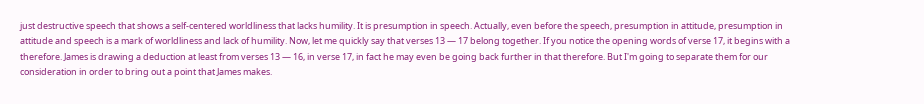just destructive speech that shows a self-centered worldliness that lacks humility. It is presumption in speech. Actually, even before the speech, presumption in attitude, presumption in attitude and speech is a mark of worldliness and lack of humility. Now, let me quickly say that verses 13 — 17 belong together. If you notice the opening words of verse 17, it begins with a therefore. James is drawing a deduction at least from verses 13 — 16, in verse 17, in fact he may even be going back further in that therefore. But I'm going to separate them for our consideration in order to bring out a point that James makes.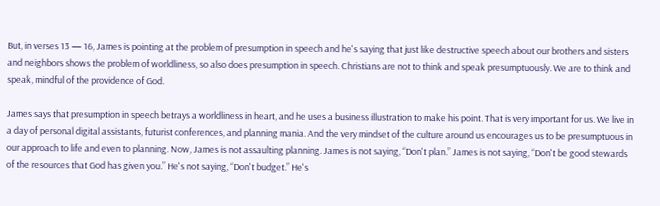But, in verses 13 — 16, James is pointing at the problem of presumption in speech and he's saying that just like destructive speech about our brothers and sisters and neighbors shows the problem of worldliness, so also does presumption in speech. Christians are not to think and speak presumptuously. We are to think and speak, mindful of the providence of God.

James says that presumption in speech betrays a worldliness in heart, and he uses a business illustration to make his point. That is very important for us. We live in a day of personal digital assistants, futurist conferences, and planning mania. And the very mindset of the culture around us encourages us to be presumptuous in our approach to life and even to planning. Now, James is not assaulting planning. James is not saying, “Don't plan.” James is not saying, “Don't be good stewards of the resources that God has given you.” He's not saying, “Don't budget.” He's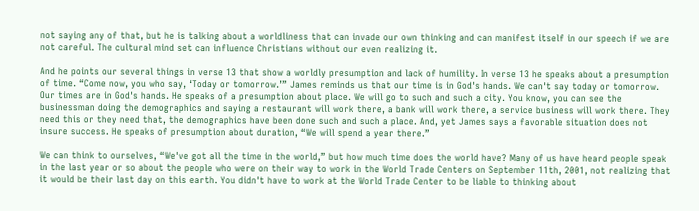not saying any of that, but he is talking about a worldliness that can invade our own thinking and can manifest itself in our speech if we are not careful. The cultural mind set can influence Christians without our even realizing it.

And he points our several things in verse 13 that show a worldly presumption and lack of humility. In verse 13 he speaks about a presumption of time. “Come now, you who say, ‘Today or tomorrow.’” James reminds us that our time is in God's hands. We can't say today or tomorrow. Our times are in God's hands. He speaks of a presumption about place. We will go to such and such a city. You know, you can see the businessman doing the demographics and saying a restaurant will work there, a bank will work there, a service business will work there. They need this or they need that, the demographics have been done such and such a place. And, yet James says a favorable situation does not insure success. He speaks of presumption about duration, “We will spend a year there.”

We can think to ourselves, “We've got all the time in the world,” but how much time does the world have? Many of us have heard people speak in the last year or so about the people who were on their way to work in the World Trade Centers on September 11th, 2001, not realizing that it would be their last day on this earth. You didn't have to work at the World Trade Center to be liable to thinking about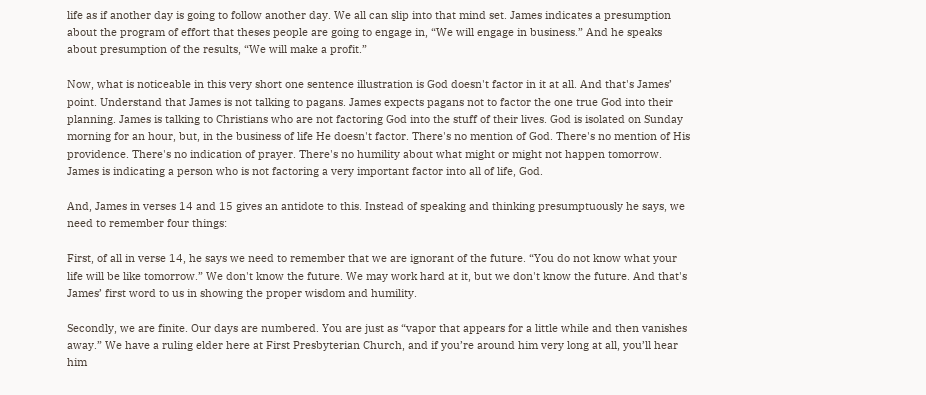life as if another day is going to follow another day. We all can slip into that mind set. James indicates a presumption about the program of effort that theses people are going to engage in, “We will engage in business.” And he speaks about presumption of the results, “We will make a profit.”

Now, what is noticeable in this very short one sentence illustration is God doesn't factor in it at all. And that's James’ point. Understand that James is not talking to pagans. James expects pagans not to factor the one true God into their planning. James is talking to Christians who are not factoring God into the stuff of their lives. God is isolated on Sunday morning for an hour, but, in the business of life He doesn't factor. There's no mention of God. There's no mention of His providence. There's no indication of prayer. There's no humility about what might or might not happen tomorrow. James is indicating a person who is not factoring a very important factor into all of life, God.

And, James in verses 14 and 15 gives an antidote to this. Instead of speaking and thinking presumptuously he says, we need to remember four things:

First, of all in verse 14, he says we need to remember that we are ignorant of the future. “You do not know what your life will be like tomorrow.” We don't know the future. We may work hard at it, but we don't know the future. And that's James’ first word to us in showing the proper wisdom and humility.

Secondly, we are finite. Our days are numbered. You are just as “vapor that appears for a little while and then vanishes away.” We have a ruling elder here at First Presbyterian Church, and if you’re around him very long at all, you’ll hear him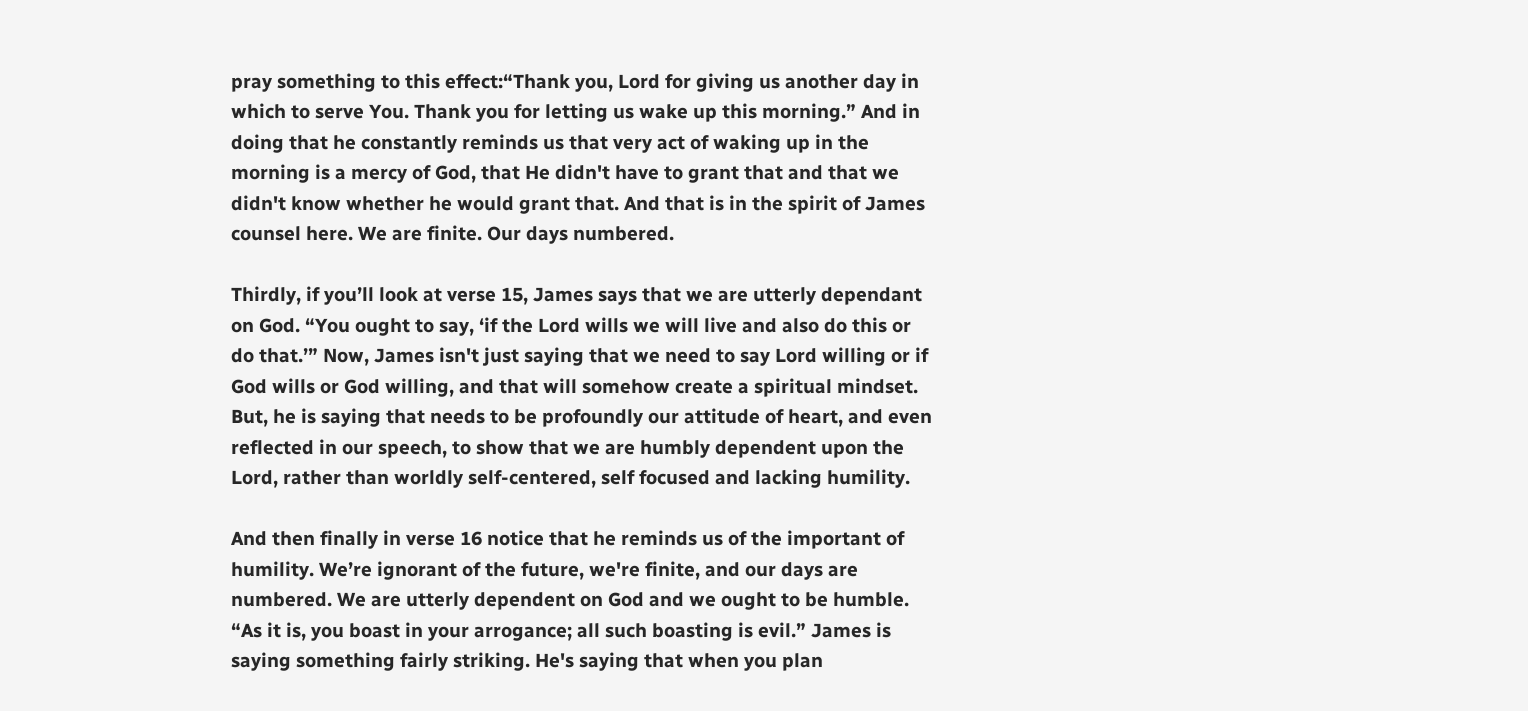pray something to this effect:“Thank you, Lord for giving us another day in which to serve You. Thank you for letting us wake up this morning.” And in doing that he constantly reminds us that very act of waking up in the morning is a mercy of God, that He didn't have to grant that and that we didn't know whether he would grant that. And that is in the spirit of James counsel here. We are finite. Our days numbered.

Thirdly, if you’ll look at verse 15, James says that we are utterly dependant on God. “You ought to say, ‘if the Lord wills we will live and also do this or do that.’” Now, James isn't just saying that we need to say Lord willing or if God wills or God willing, and that will somehow create a spiritual mindset. But, he is saying that needs to be profoundly our attitude of heart, and even reflected in our speech, to show that we are humbly dependent upon the Lord, rather than worldly self-centered, self focused and lacking humility.

And then finally in verse 16 notice that he reminds us of the important of humility. We’re ignorant of the future, we're finite, and our days are numbered. We are utterly dependent on God and we ought to be humble. “As it is, you boast in your arrogance; all such boasting is evil.” James is saying something fairly striking. He's saying that when you plan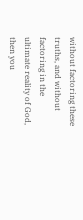without factoring these truths, and without factoring in the ultimate reality of God, then you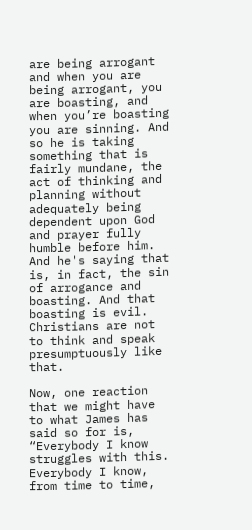are being arrogant and when you are being arrogant, you are boasting, and when you’re boasting you are sinning. And so he is taking something that is fairly mundane, the act of thinking and planning without adequately being dependent upon God and prayer fully humble before him. And he's saying that is, in fact, the sin of arrogance and boasting. And that boasting is evil. Christians are not to think and speak presumptuously like that.

Now, one reaction that we might have to what James has said so for is, “Everybody I know struggles with this. Everybody I know, from time to time,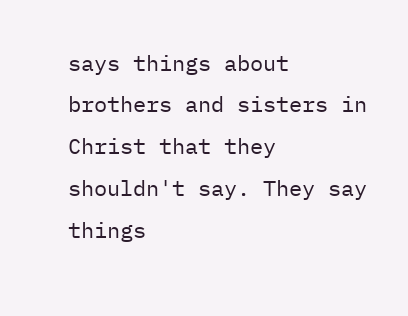says things about brothers and sisters in Christ that they shouldn't say. They say things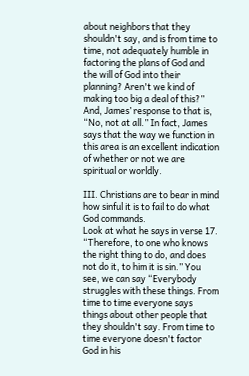about neighbors that they shouldn't say, and is from time to time, not adequately humble in factoring the plans of God and the will of God into their planning? Aren't we kind of making too big a deal of this?” And, James’ response to that is, “No, not at all.” In fact, James says that the way we function in this area is an excellent indication of whether or not we are spiritual or worldly.

III. Christians are to bear in mind how sinful it is to fail to do what God commands.
Look at what he says in verse 17. “Therefore, to one who knows the right thing to do, and does not do it, to him it is sin.” You see, we can say “Everybody struggles with these things. From time to time everyone says things about other people that they shouldn't say. From time to time everyone doesn't factor God in his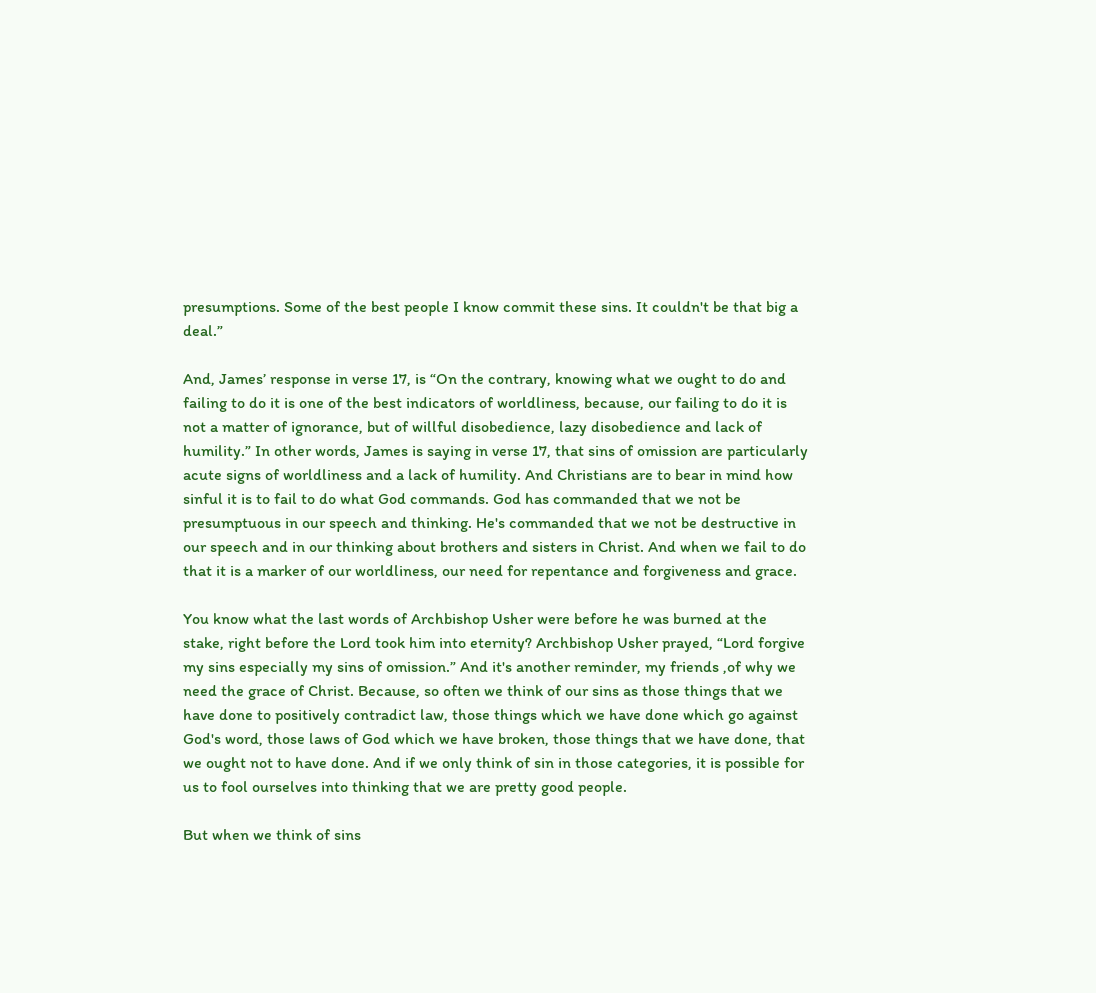presumptions. Some of the best people I know commit these sins. It couldn't be that big a deal.”

And, James’ response in verse 17, is “On the contrary, knowing what we ought to do and failing to do it is one of the best indicators of worldliness, because, our failing to do it is not a matter of ignorance, but of willful disobedience, lazy disobedience and lack of humility.” In other words, James is saying in verse 17, that sins of omission are particularly acute signs of worldliness and a lack of humility. And Christians are to bear in mind how sinful it is to fail to do what God commands. God has commanded that we not be presumptuous in our speech and thinking. He's commanded that we not be destructive in our speech and in our thinking about brothers and sisters in Christ. And when we fail to do that it is a marker of our worldliness, our need for repentance and forgiveness and grace.

You know what the last words of Archbishop Usher were before he was burned at the stake, right before the Lord took him into eternity? Archbishop Usher prayed, “Lord forgive my sins especially my sins of omission.” And it's another reminder, my friends ,of why we need the grace of Christ. Because, so often we think of our sins as those things that we have done to positively contradict law, those things which we have done which go against God's word, those laws of God which we have broken, those things that we have done, that we ought not to have done. And if we only think of sin in those categories, it is possible for us to fool ourselves into thinking that we are pretty good people.

But when we think of sins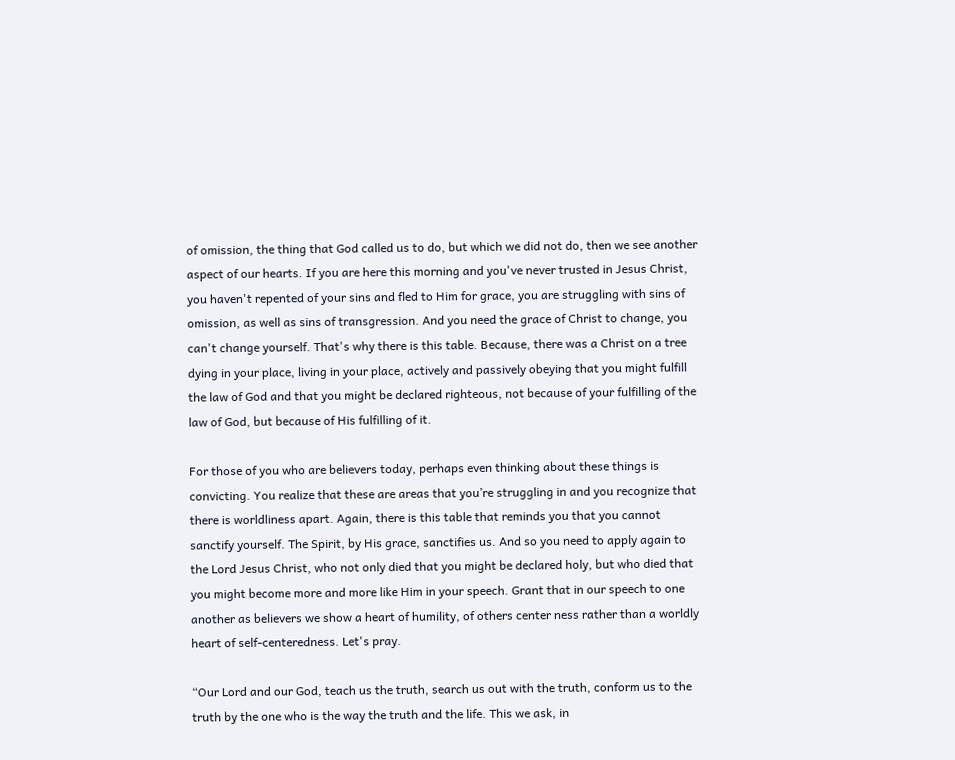of omission, the thing that God called us to do, but which we did not do, then we see another aspect of our hearts. If you are here this morning and you've never trusted in Jesus Christ, you haven't repented of your sins and fled to Him for grace, you are struggling with sins of omission, as well as sins of transgression. And you need the grace of Christ to change, you can't change yourself. That's why there is this table. Because, there was a Christ on a tree dying in your place, living in your place, actively and passively obeying that you might fulfill the law of God and that you might be declared righteous, not because of your fulfilling of the law of God, but because of His fulfilling of it.

For those of you who are believers today, perhaps even thinking about these things is convicting. You realize that these are areas that you’re struggling in and you recognize that there is worldliness apart. Again, there is this table that reminds you that you cannot sanctify yourself. The Spirit, by His grace, sanctifies us. And so you need to apply again to the Lord Jesus Christ, who not only died that you might be declared holy, but who died that you might become more and more like Him in your speech. Grant that in our speech to one another as believers we show a heart of humility, of others center ness rather than a worldly heart of self-centeredness. Let's pray.

“Our Lord and our God, teach us the truth, search us out with the truth, conform us to the truth by the one who is the way the truth and the life. This we ask, in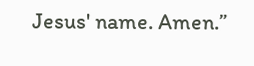Jesus' name. Amen.”